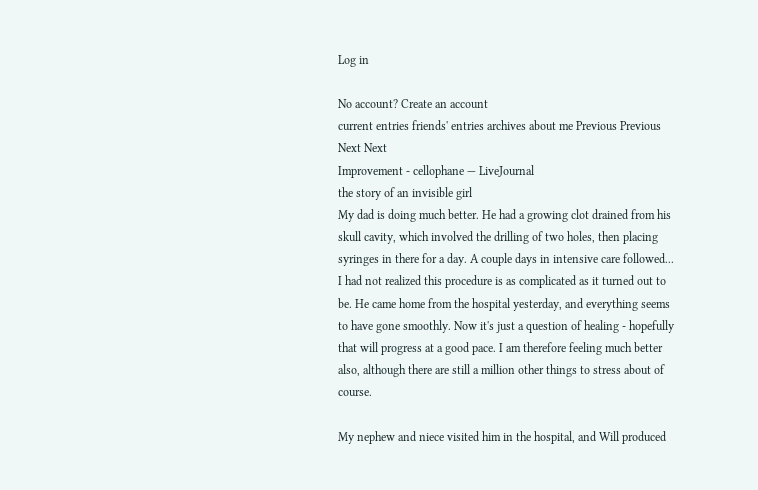Log in

No account? Create an account
current entries friends' entries archives about me Previous Previous Next Next
Improvement - cellophane — LiveJournal
the story of an invisible girl
My dad is doing much better. He had a growing clot drained from his skull cavity, which involved the drilling of two holes, then placing syringes in there for a day. A couple days in intensive care followed... I had not realized this procedure is as complicated as it turned out to be. He came home from the hospital yesterday, and everything seems to have gone smoothly. Now it's just a question of healing - hopefully that will progress at a good pace. I am therefore feeling much better also, although there are still a million other things to stress about of course.

My nephew and niece visited him in the hospital, and Will produced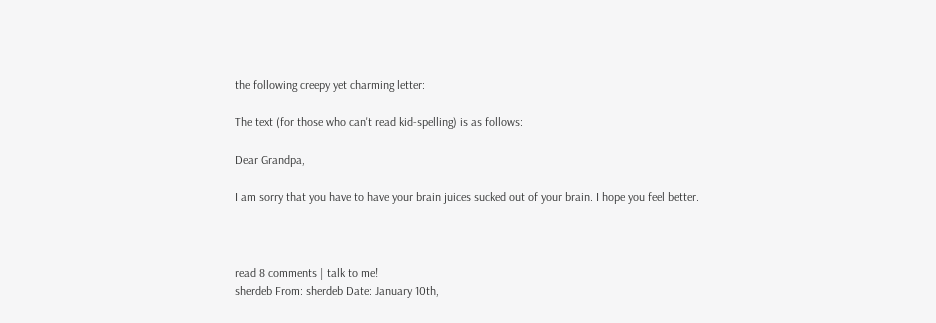the following creepy yet charming letter:

The text (for those who can't read kid-spelling) is as follows:

Dear Grandpa,

I am sorry that you have to have your brain juices sucked out of your brain. I hope you feel better.



read 8 comments | talk to me!
sherdeb From: sherdeb Date: January 10th,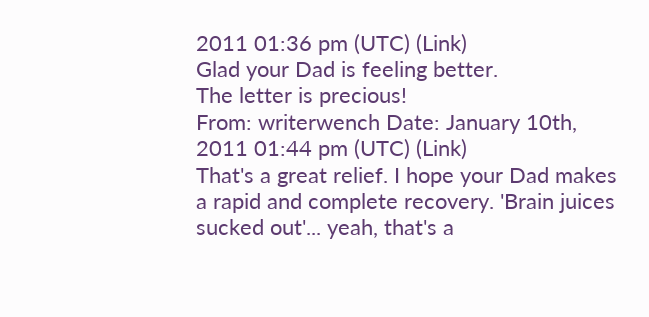2011 01:36 pm (UTC) (Link)
Glad your Dad is feeling better.
The letter is precious!
From: writerwench Date: January 10th, 2011 01:44 pm (UTC) (Link)
That's a great relief. I hope your Dad makes a rapid and complete recovery. 'Brain juices sucked out'... yeah, that's a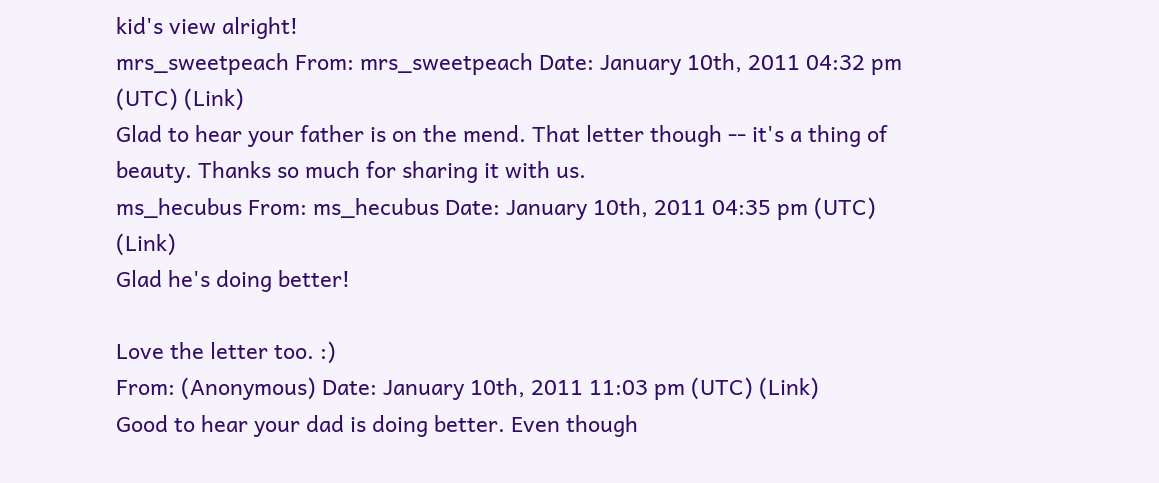kid's view alright!
mrs_sweetpeach From: mrs_sweetpeach Date: January 10th, 2011 04:32 pm (UTC) (Link)
Glad to hear your father is on the mend. That letter though -- it's a thing of beauty. Thanks so much for sharing it with us.
ms_hecubus From: ms_hecubus Date: January 10th, 2011 04:35 pm (UTC) (Link)
Glad he's doing better!

Love the letter too. :)
From: (Anonymous) Date: January 10th, 2011 11:03 pm (UTC) (Link)
Good to hear your dad is doing better. Even though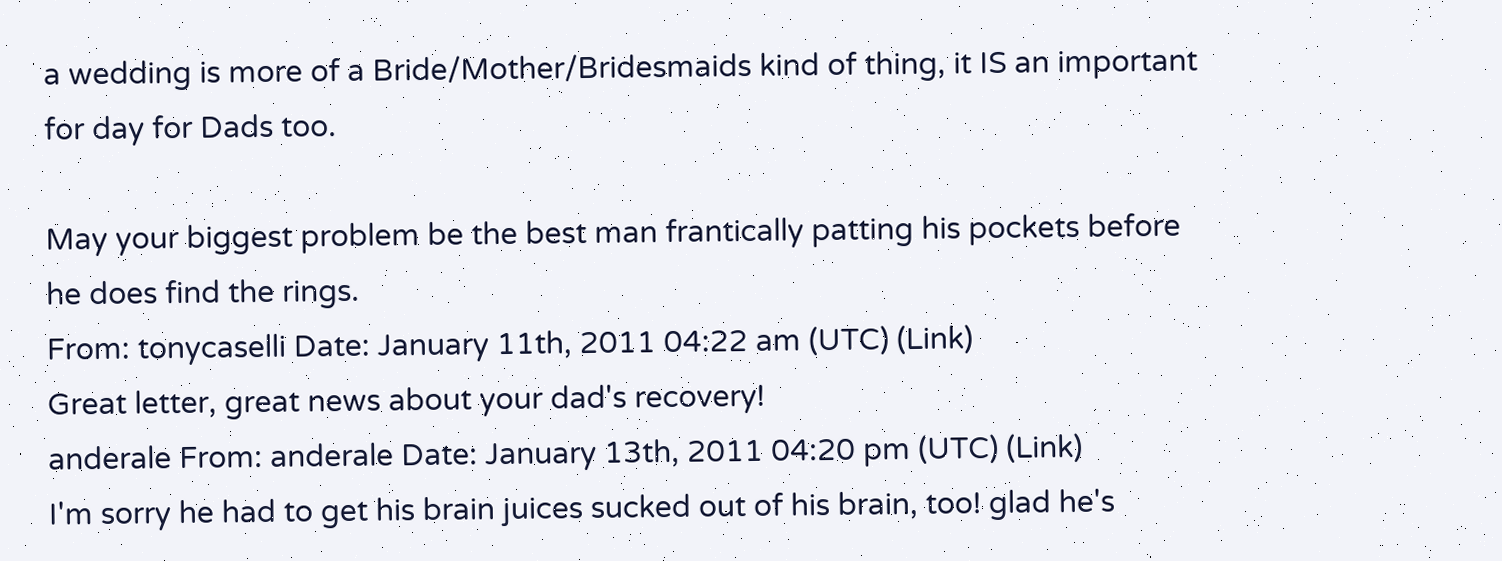a wedding is more of a Bride/Mother/Bridesmaids kind of thing, it IS an important for day for Dads too.

May your biggest problem be the best man frantically patting his pockets before he does find the rings.
From: tonycaselli Date: January 11th, 2011 04:22 am (UTC) (Link)
Great letter, great news about your dad's recovery!
anderale From: anderale Date: January 13th, 2011 04:20 pm (UTC) (Link)
I'm sorry he had to get his brain juices sucked out of his brain, too! glad he's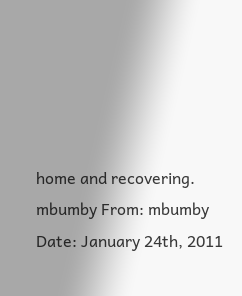home and recovering.
mbumby From: mbumby Date: January 24th, 2011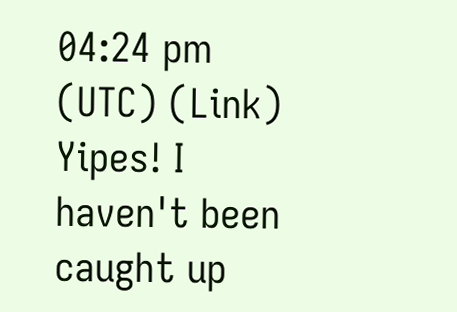04:24 pm (UTC) (Link)
Yipes! I haven't been caught up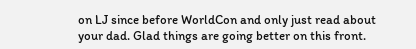on LJ since before WorldCon and only just read about your dad. Glad things are going better on this front.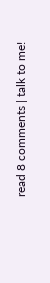read 8 comments | talk to me!